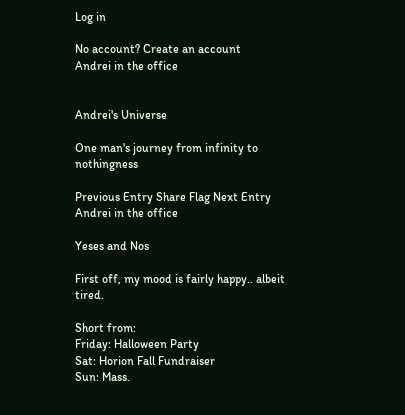Log in

No account? Create an account
Andrei in the office


Andrei's Universe

One man's journey from infinity to nothingness

Previous Entry Share Flag Next Entry
Andrei in the office

Yeses and Nos

First off, my mood is fairly happy.. albeit tired.

Short from:
Friday: Halloween Party
Sat: Horion Fall Fundraiser
Sun: Mass.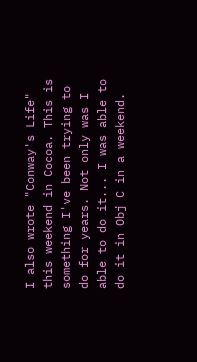I also wrote "Conway's Life" this weekend in Cocoa. This is something I've been trying to do for years. Not only was I able to do it... I was able to do it in Obj C in a weekend.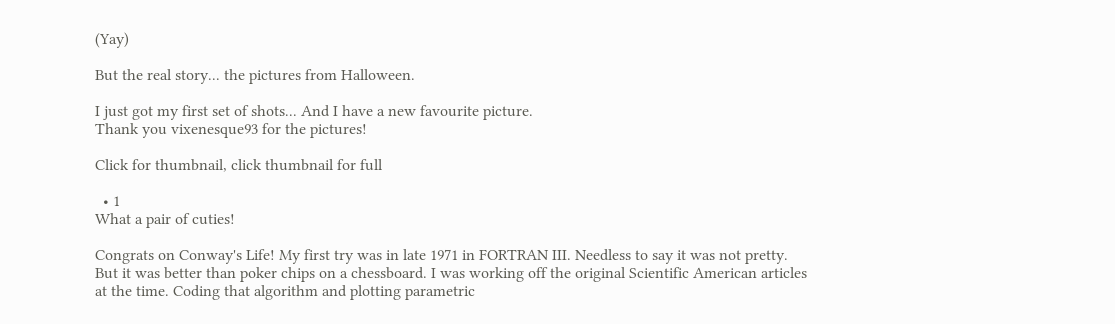(Yay)

But the real story... the pictures from Halloween.

I just got my first set of shots... And I have a new favourite picture.
Thank you vixenesque93 for the pictures!

Click for thumbnail, click thumbnail for full

  • 1
What a pair of cuties!

Congrats on Conway's Life! My first try was in late 1971 in FORTRAN III. Needless to say it was not pretty. But it was better than poker chips on a chessboard. I was working off the original Scientific American articles at the time. Coding that algorithm and plotting parametric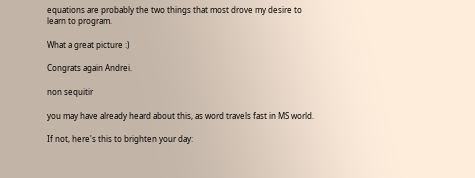equations are probably the two things that most drove my desire to learn to program.

What a great picture :)

Congrats again Andrei.

non sequitir

you may have already heard about this, as word travels fast in MS world.

If not, here's this to brighten your day: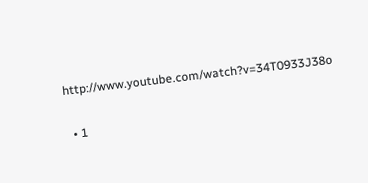http://www.youtube.com/watch?v=34T0933J38o

  • 1